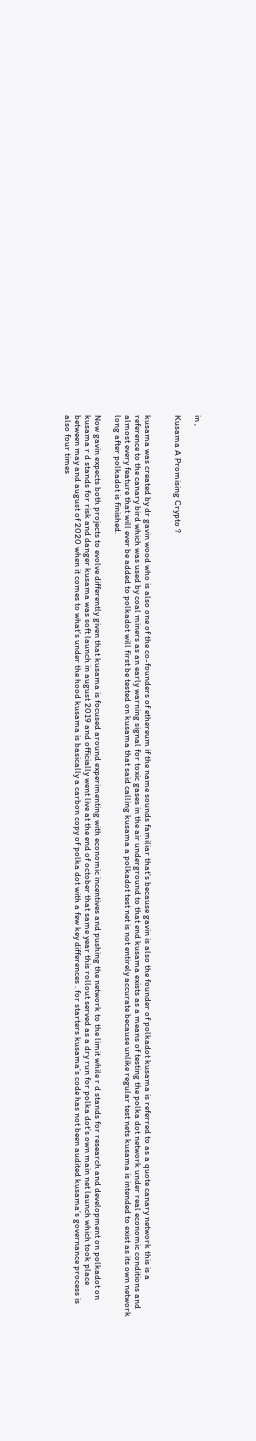in ,

Kusama A Promising Crypto ?


kusama was created by dr gavin wood who is also one of the co-founders of ethereum if the name sounds familiar that’s because gavin is also the founder of polkadot kusama is referred to as a quote canary network this is a reference to the canary bird which was used by coal miners as an early warning signal for toxic gases in the air underground to that end kusama exists as a means of testing the polka dot network under real economic conditions and almost every feature that will ever be added to polkadot will first be tested on kusama that said calling kusama a polkadot test net is not entirely accurate because unlike regular test nets kusama is intended to exist as its own network long after polkadot is finished.

Now gavin expects both projects to evolve differently given that kusama is focused around experimenting with economic incentives and pushing the network to the limit while r d stands for research and development on polkadot on kusama r d stands for risk and danger kusama was soft launch in august 2019 and officially went live at the end of october that same year this rollout served as a dry run for polka dot’s own main net launch which took place between may and august of 2020 when it comes to what’s under the hood kusama is basically a carbon copy of polka dot with a few key differences . for starters kusama’s code has not been audited kusama’s governance process is also four times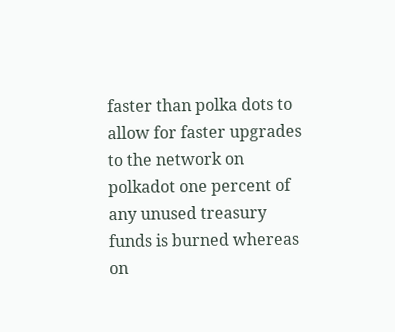faster than polka dots to allow for faster upgrades to the network on polkadot one percent of any unused treasury funds is burned whereas on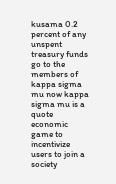kusama 0.2 percent of any unspent treasury funds go to the members of kappa sigma mu now kappa sigma mu is a quote economic game to incentivize users to join a society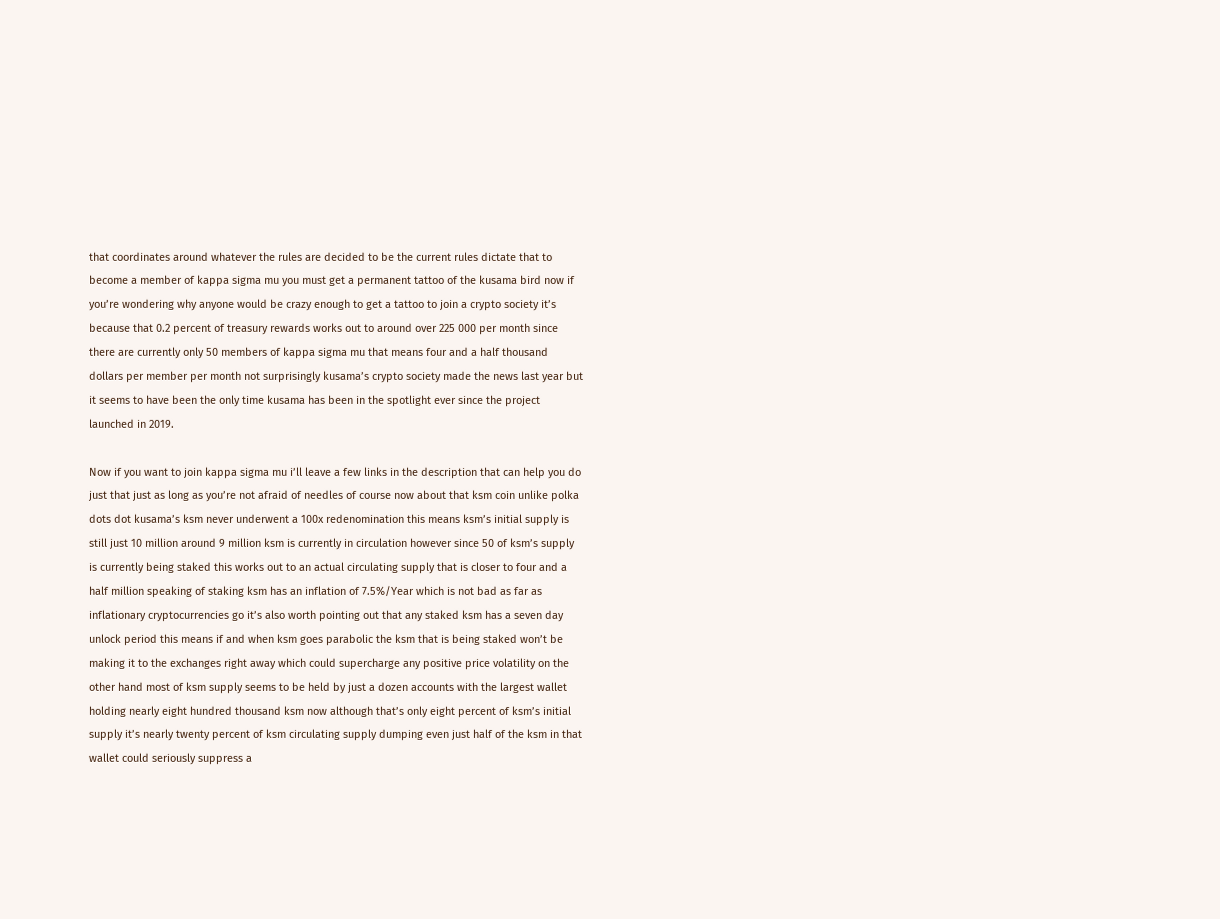that coordinates around whatever the rules are decided to be the current rules dictate that to become a member of kappa sigma mu you must get a permanent tattoo of the kusama bird now if you’re wondering why anyone would be crazy enough to get a tattoo to join a crypto society it’s because that 0.2 percent of treasury rewards works out to around over 225 000 per month since there are currently only 50 members of kappa sigma mu that means four and a half thousand dollars per member per month not surprisingly kusama’s crypto society made the news last year but it seems to have been the only time kusama has been in the spotlight ever since the project launched in 2019.

Now if you want to join kappa sigma mu i’ll leave a few links in the description that can help you do just that just as long as you’re not afraid of needles of course now about that ksm coin unlike polka dots dot kusama’s ksm never underwent a 100x redenomination this means ksm’s initial supply is still just 10 million around 9 million ksm is currently in circulation however since 50 of ksm’s supply is currently being staked this works out to an actual circulating supply that is closer to four and a half million speaking of staking ksm has an inflation of 7.5%/Year which is not bad as far as inflationary cryptocurrencies go it’s also worth pointing out that any staked ksm has a seven day unlock period this means if and when ksm goes parabolic the ksm that is being staked won’t be making it to the exchanges right away which could supercharge any positive price volatility on the other hand most of ksm supply seems to be held by just a dozen accounts with the largest wallet holding nearly eight hundred thousand ksm now although that’s only eight percent of ksm’s initial supply it’s nearly twenty percent of ksm circulating supply dumping even just half of the ksm in that wallet could seriously suppress a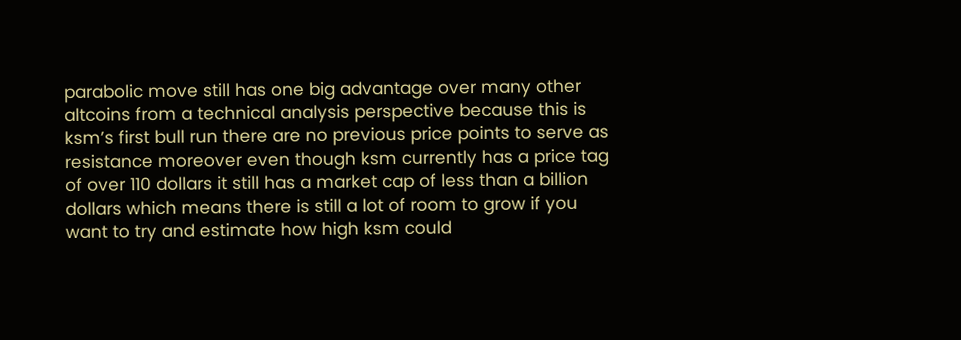parabolic move still has one big advantage over many other altcoins from a technical analysis perspective because this is ksm’s first bull run there are no previous price points to serve as resistance moreover even though ksm currently has a price tag of over 110 dollars it still has a market cap of less than a billion dollars which means there is still a lot of room to grow if you want to try and estimate how high ksm could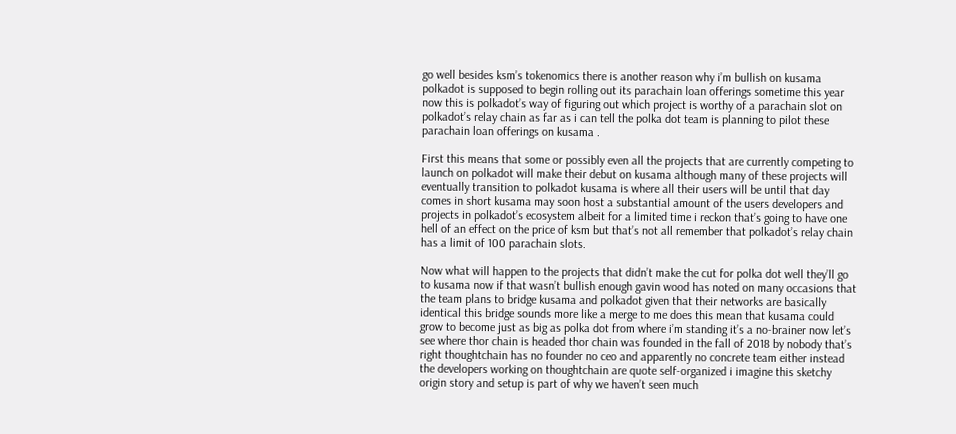go well besides ksm’s tokenomics there is another reason why i’m bullish on kusama polkadot is supposed to begin rolling out its parachain loan offerings sometime this year now this is polkadot’s way of figuring out which project is worthy of a parachain slot on polkadot’s relay chain as far as i can tell the polka dot team is planning to pilot these parachain loan offerings on kusama .

First this means that some or possibly even all the projects that are currently competing to launch on polkadot will make their debut on kusama although many of these projects will eventually transition to polkadot kusama is where all their users will be until that day comes in short kusama may soon host a substantial amount of the users developers and projects in polkadot’s ecosystem albeit for a limited time i reckon that’s going to have one hell of an effect on the price of ksm but that’s not all remember that polkadot’s relay chain has a limit of 100 parachain slots.

Now what will happen to the projects that didn’t make the cut for polka dot well they’ll go to kusama now if that wasn’t bullish enough gavin wood has noted on many occasions that the team plans to bridge kusama and polkadot given that their networks are basically identical this bridge sounds more like a merge to me does this mean that kusama could grow to become just as big as polka dot from where i’m standing it’s a no-brainer now let’s see where thor chain is headed thor chain was founded in the fall of 2018 by nobody that’s right thoughtchain has no founder no ceo and apparently no concrete team either instead the developers working on thoughtchain are quote self-organized i imagine this sketchy origin story and setup is part of why we haven’t seen much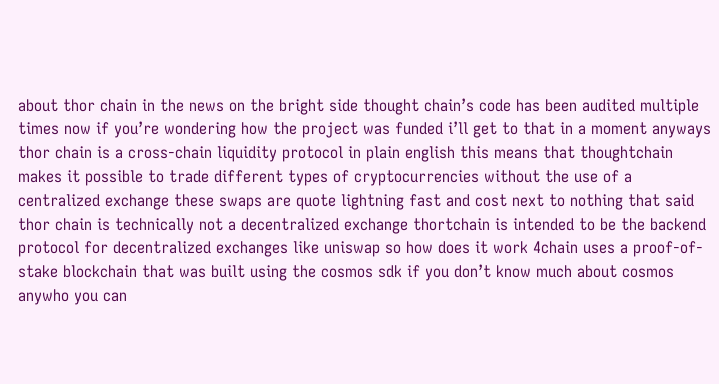about thor chain in the news on the bright side thought chain’s code has been audited multiple times now if you’re wondering how the project was funded i’ll get to that in a moment anyways thor chain is a cross-chain liquidity protocol in plain english this means that thoughtchain makes it possible to trade different types of cryptocurrencies without the use of a centralized exchange these swaps are quote lightning fast and cost next to nothing that said thor chain is technically not a decentralized exchange thortchain is intended to be the backend protocol for decentralized exchanges like uniswap so how does it work 4chain uses a proof-of-stake blockchain that was built using the cosmos sdk if you don’t know much about cosmos anywho you can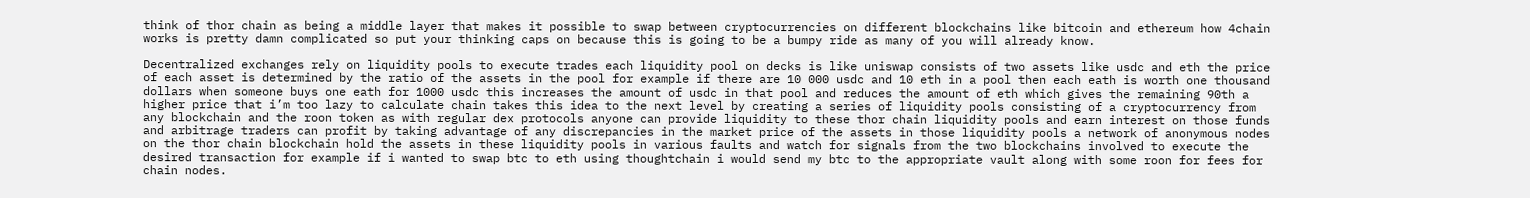think of thor chain as being a middle layer that makes it possible to swap between cryptocurrencies on different blockchains like bitcoin and ethereum how 4chain works is pretty damn complicated so put your thinking caps on because this is going to be a bumpy ride as many of you will already know.

Decentralized exchanges rely on liquidity pools to execute trades each liquidity pool on decks is like uniswap consists of two assets like usdc and eth the price of each asset is determined by the ratio of the assets in the pool for example if there are 10 000 usdc and 10 eth in a pool then each eath is worth one thousand dollars when someone buys one eath for 1000 usdc this increases the amount of usdc in that pool and reduces the amount of eth which gives the remaining 90th a higher price that i’m too lazy to calculate chain takes this idea to the next level by creating a series of liquidity pools consisting of a cryptocurrency from any blockchain and the roon token as with regular dex protocols anyone can provide liquidity to these thor chain liquidity pools and earn interest on those funds and arbitrage traders can profit by taking advantage of any discrepancies in the market price of the assets in those liquidity pools a network of anonymous nodes on the thor chain blockchain hold the assets in these liquidity pools in various faults and watch for signals from the two blockchains involved to execute the desired transaction for example if i wanted to swap btc to eth using thoughtchain i would send my btc to the appropriate vault along with some roon for fees for chain nodes.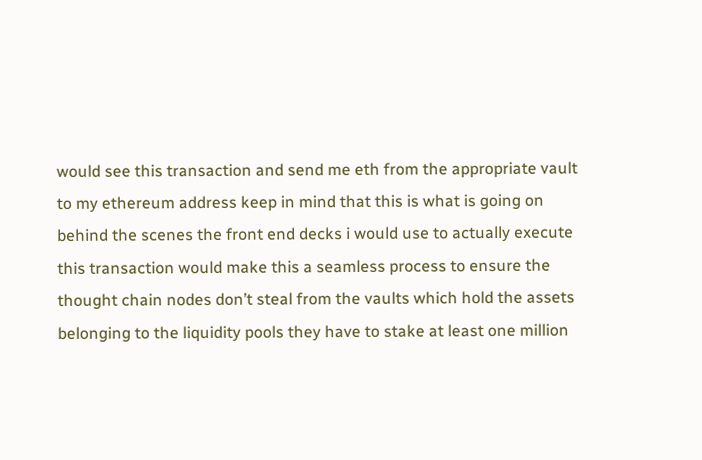would see this transaction and send me eth from the appropriate vault to my ethereum address keep in mind that this is what is going on behind the scenes the front end decks i would use to actually execute this transaction would make this a seamless process to ensure the thought chain nodes don’t steal from the vaults which hold the assets belonging to the liquidity pools they have to stake at least one million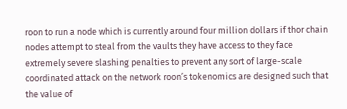roon to run a node which is currently around four million dollars if thor chain nodes attempt to steal from the vaults they have access to they face extremely severe slashing penalties to prevent any sort of large-scale coordinated attack on the network roon’s tokenomics are designed such that the value of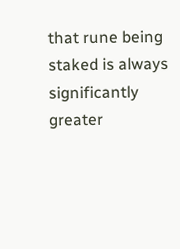that rune being staked is always significantly greater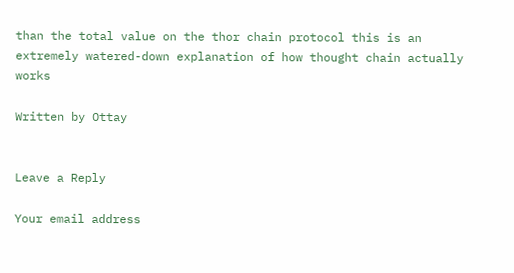than the total value on the thor chain protocol this is an extremely watered-down explanation of how thought chain actually works

Written by Ottay


Leave a Reply

Your email address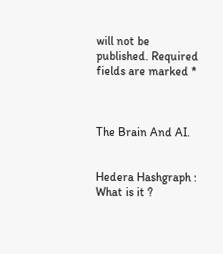will not be published. Required fields are marked *



The Brain And AI.


Hedera Hashgraph : What is it ?